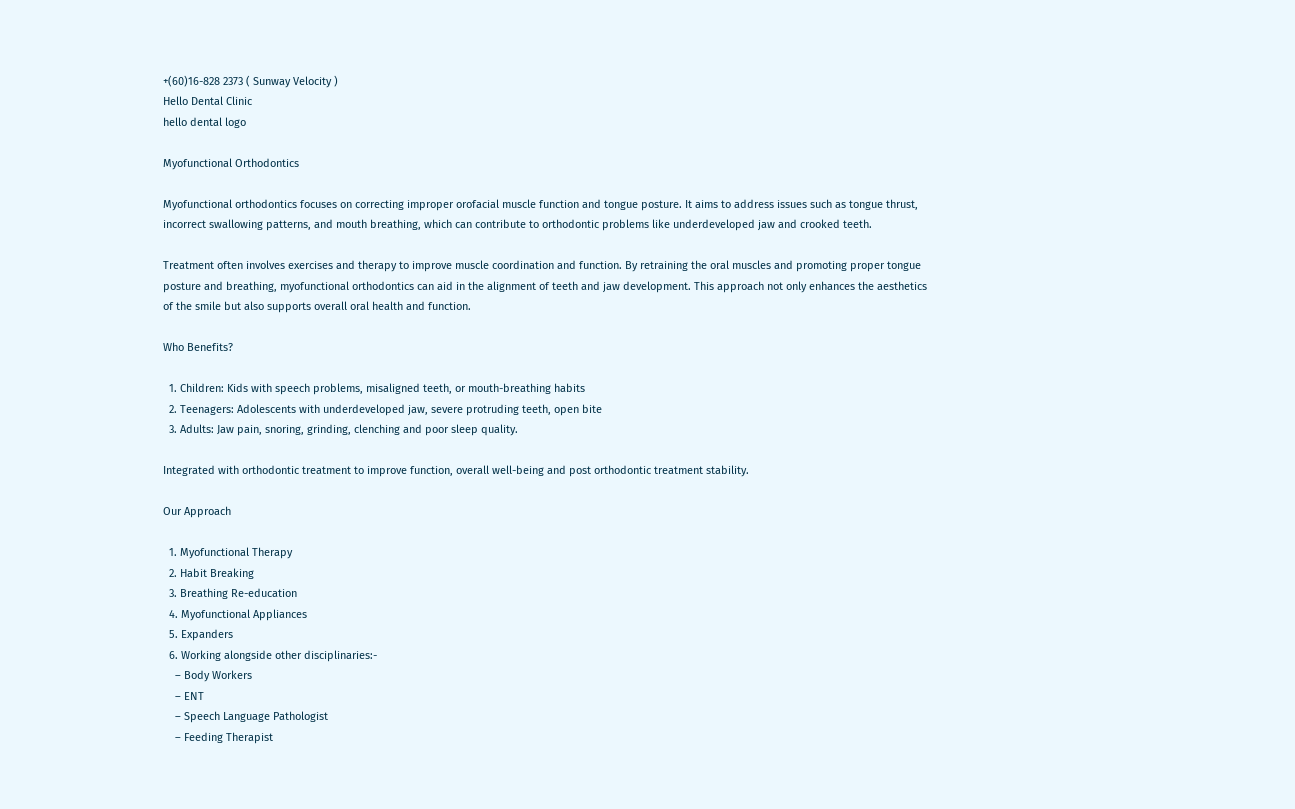+(60)16-828 2373 ( Sunway Velocity )
Hello Dental Clinic
hello dental logo

Myofunctional Orthodontics

Myofunctional orthodontics focuses on correcting improper orofacial muscle function and tongue posture. It aims to address issues such as tongue thrust, incorrect swallowing patterns, and mouth breathing, which can contribute to orthodontic problems like underdeveloped jaw and crooked teeth.

Treatment often involves exercises and therapy to improve muscle coordination and function. By retraining the oral muscles and promoting proper tongue posture and breathing, myofunctional orthodontics can aid in the alignment of teeth and jaw development. This approach not only enhances the aesthetics of the smile but also supports overall oral health and function.

Who Benefits?

  1. Children: Kids with speech problems, misaligned teeth, or mouth-breathing habits
  2. Teenagers: Adolescents with underdeveloped jaw, severe protruding teeth, open bite
  3. Adults: Jaw pain, snoring, grinding, clenching and poor sleep quality.

Integrated with orthodontic treatment to improve function, overall well-being and post orthodontic treatment stability.

Our Approach

  1. Myofunctional Therapy
  2. Habit Breaking
  3. Breathing Re-education
  4. Myofunctional Appliances
  5. Expanders
  6. Working alongside other disciplinaries:-
    – Body Workers
    – ENT
    – Speech Language Pathologist
    – Feeding Therapist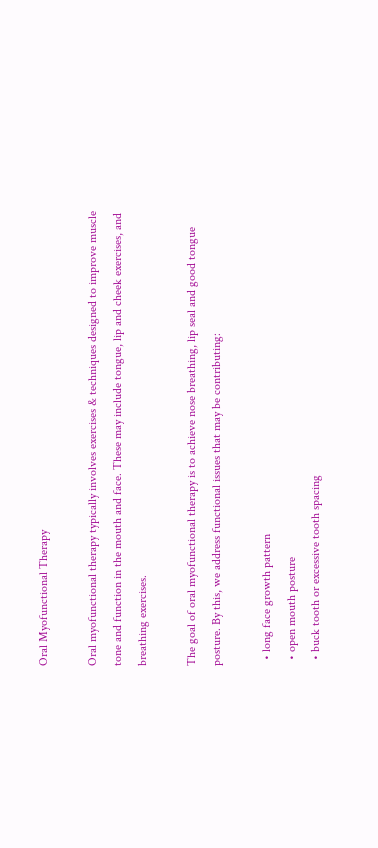Oral Myofunctional Therapy

Oral myofunctional therapy typically involves exercises & techniques designed to improve muscle tone and function in the mouth and face. These may include tongue, lip and cheek exercises, and breathing exercises.

The goal of oral myofunctional therapy is to achieve nose breathing, lip seal and good tongue posture. By this, we address functional issues that may be contributing:

  • long face growth pattern
  • open mouth posture
  • buck tooth or excessive tooth spacing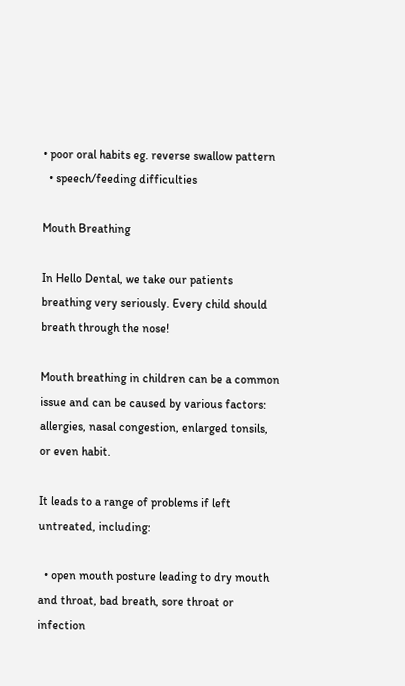• poor oral habits eg. reverse swallow pattern
  • speech/feeding difficulties

Mouth Breathing

In Hello Dental, we take our patients breathing very seriously. Every child should breath through the nose!

Mouth breathing in children can be a common issue and can be caused by various factors: allergies, nasal congestion, enlarged tonsils, or even habit.

It leads to a range of problems if left untreated, including:

  • open mouth posture leading to dry mouth and throat, bad breath, sore throat or infection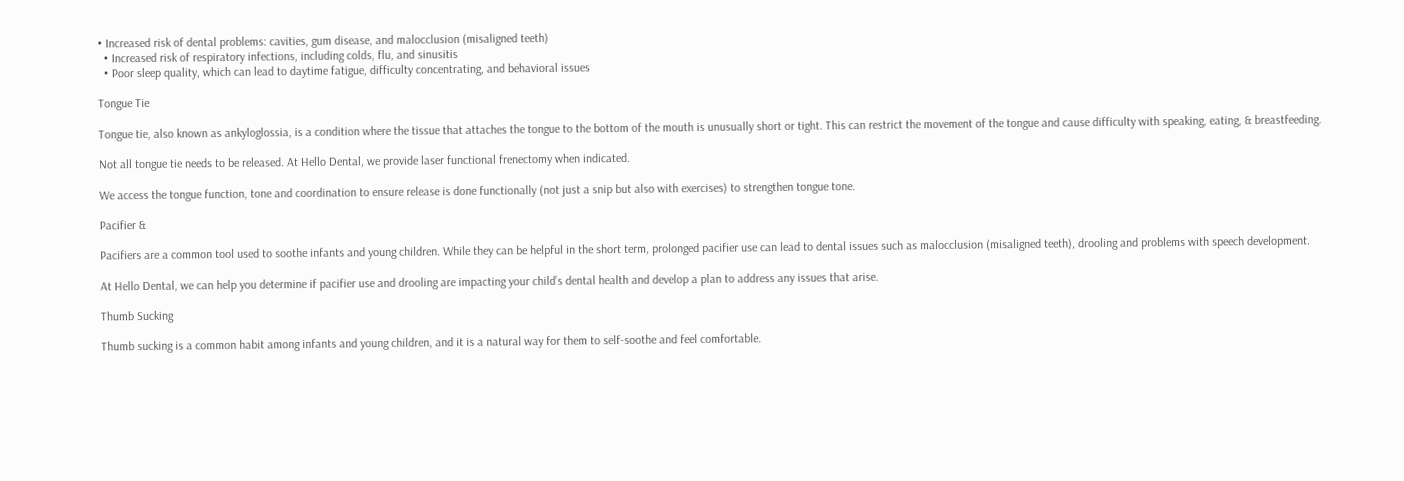• Increased risk of dental problems: cavities, gum disease, and malocclusion (misaligned teeth)
  • Increased risk of respiratory infections, including colds, flu, and sinusitis
  • Poor sleep quality, which can lead to daytime fatigue, difficulty concentrating, and behavioral issues

Tongue Tie

Tongue tie, also known as ankyloglossia, is a condition where the tissue that attaches the tongue to the bottom of the mouth is unusually short or tight. This can restrict the movement of the tongue and cause difficulty with speaking, eating, & breastfeeding.

Not all tongue tie needs to be released. At Hello Dental, we provide laser functional frenectomy when indicated.

We access the tongue function, tone and coordination to ensure release is done functionally (not just a snip but also with exercises) to strengthen tongue tone.

Pacifier &

Pacifiers are a common tool used to soothe infants and young children. While they can be helpful in the short term, prolonged pacifier use can lead to dental issues such as malocclusion (misaligned teeth), drooling and problems with speech development.

At Hello Dental, we can help you determine if pacifier use and drooling are impacting your child’s dental health and develop a plan to address any issues that arise.

Thumb Sucking

Thumb sucking is a common habit among infants and young children, and it is a natural way for them to self-soothe and feel comfortable.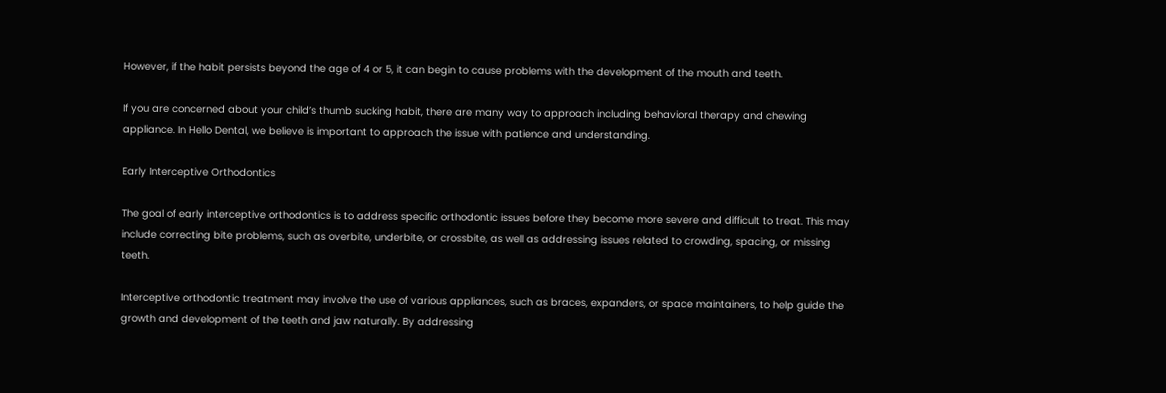However, if the habit persists beyond the age of 4 or 5, it can begin to cause problems with the development of the mouth and teeth.

If you are concerned about your child’s thumb sucking habit, there are many way to approach including behavioral therapy and chewing appliance. In Hello Dental, we believe is important to approach the issue with patience and understanding.

Early Interceptive Orthodontics

The goal of early interceptive orthodontics is to address specific orthodontic issues before they become more severe and difficult to treat. This may include correcting bite problems, such as overbite, underbite, or crossbite, as well as addressing issues related to crowding, spacing, or missing teeth.

Interceptive orthodontic treatment may involve the use of various appliances, such as braces, expanders, or space maintainers, to help guide the growth and development of the teeth and jaw naturally. By addressing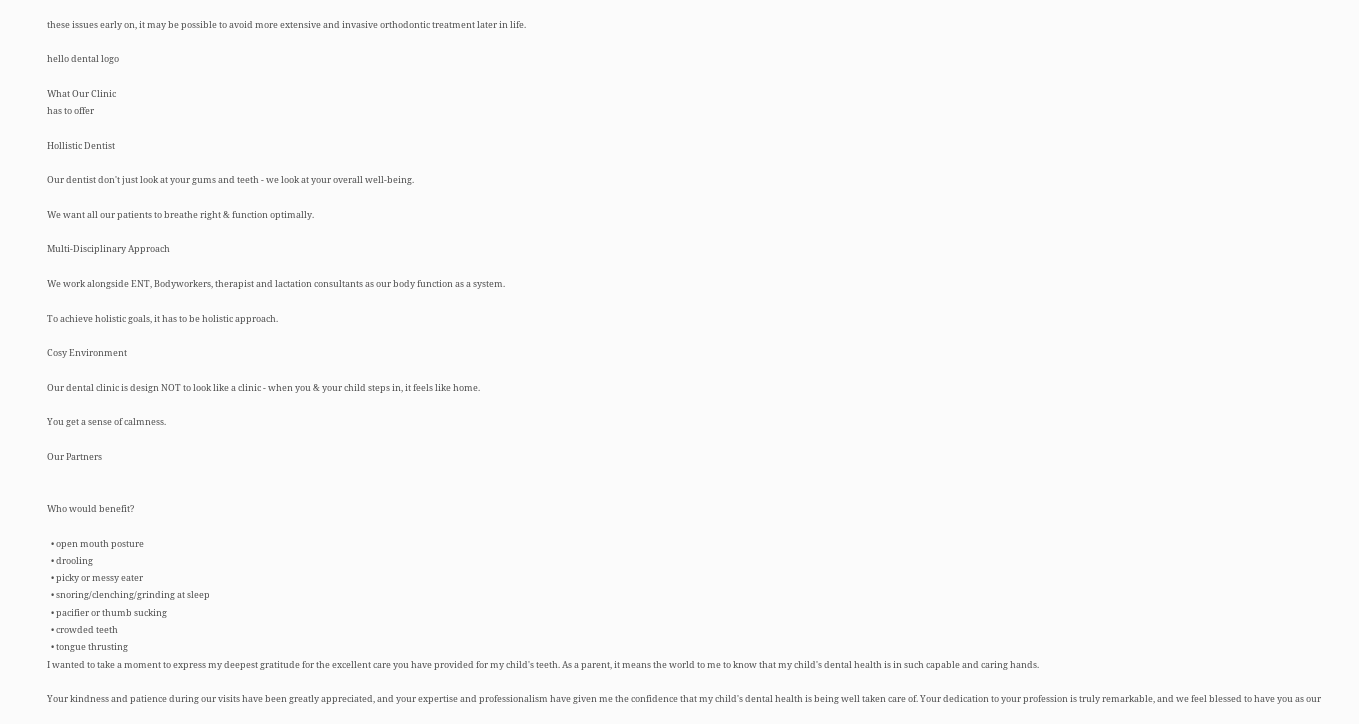these issues early on, it may be possible to avoid more extensive and invasive orthodontic treatment later in life.

hello dental logo

What Our Clinic
has to offer

Hollistic Dentist

Our dentist don't just look at your gums and teeth - we look at your overall well-being.

We want all our patients to breathe right & function optimally.

Multi-Disciplinary Approach

We work alongside ENT, Bodyworkers, therapist and lactation consultants as our body function as a system.

To achieve holistic goals, it has to be holistic approach.

Cosy Environment

Our dental clinic is design NOT to look like a clinic - when you & your child steps in, it feels like home.

You get a sense of calmness.

Our Partners


Who would benefit?

  • open mouth posture
  • drooling
  • picky or messy eater
  • snoring/clenching/grinding at sleep
  • pacifier or thumb sucking
  • crowded teeth
  • tongue thrusting
I wanted to take a moment to express my deepest gratitude for the excellent care you have provided for my child's teeth. As a parent, it means the world to me to know that my child's dental health is in such capable and caring hands.

Your kindness and patience during our visits have been greatly appreciated, and your expertise and professionalism have given me the confidence that my child's dental health is being well taken care of. Your dedication to your profession is truly remarkable, and we feel blessed to have you as our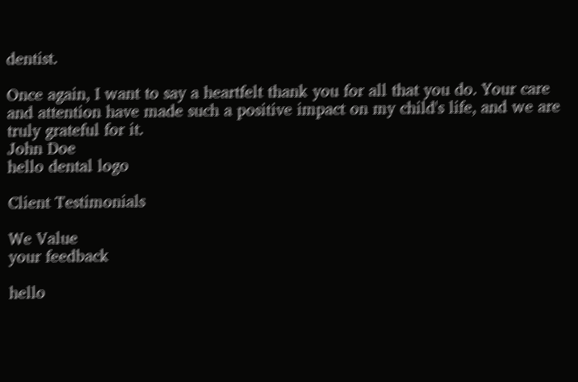dentist.

Once again, I want to say a heartfelt thank you for all that you do. Your care and attention have made such a positive impact on my child's life, and we are truly grateful for it.
John Doe
hello dental logo

Client Testimonials

We Value
your feedback

hello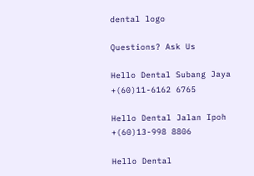dental logo

Questions? Ask Us

Hello Dental Subang Jaya
+(60)11-6162 6765

Hello Dental Jalan Ipoh
+(60)13-998 8806

Hello Dental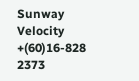Sunway Velocity
+(60)16-828 2373